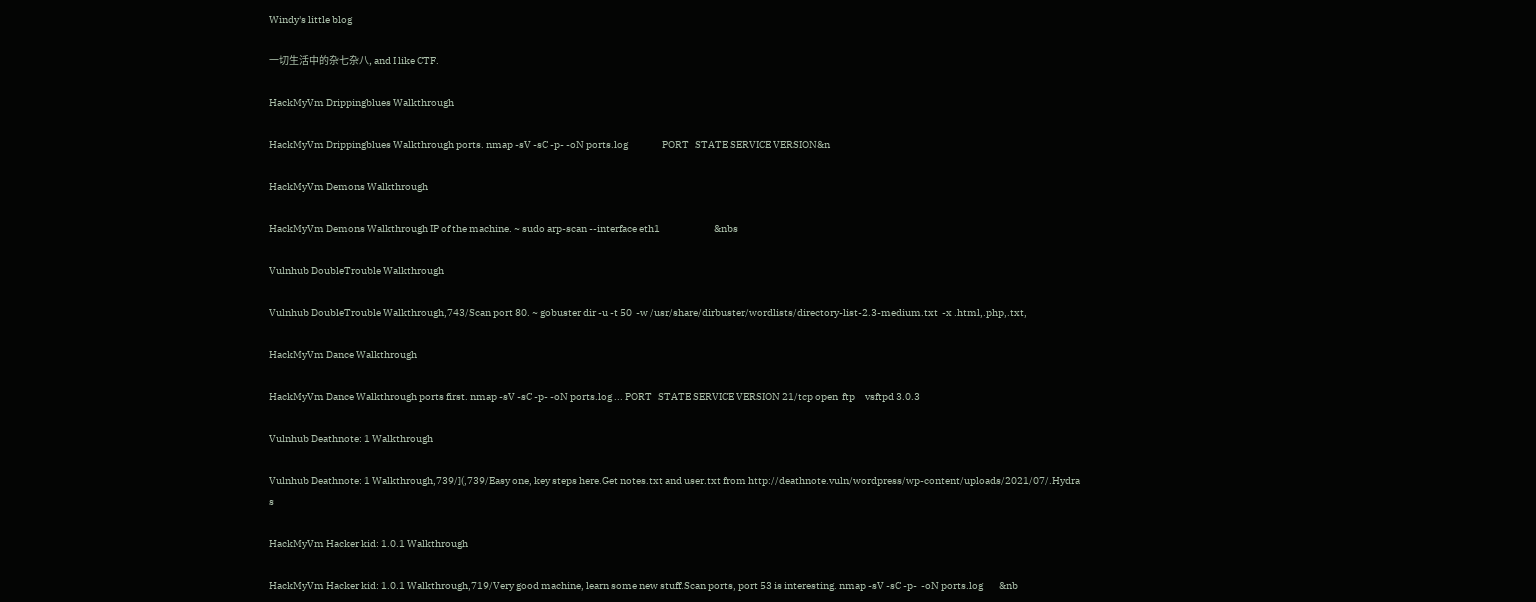Windy's little blog

一切生活中的杂七杂八, and I like CTF.

HackMyVm Drippingblues Walkthrough

HackMyVm Drippingblues Walkthrough ports. nmap -sV -sC -p- -oN ports.log                 PORT   STATE SERVICE VERSION&n

HackMyVm Demons Walkthrough

HackMyVm Demons Walkthrough IP of the machine. ~ sudo arp-scan --interface eth1                           &nbs

Vulnhub DoubleTrouble Walkthrough

Vulnhub DoubleTrouble Walkthrough,743/Scan port 80. ~ gobuster dir -u -t 50  -w /usr/share/dirbuster/wordlists/directory-list-2.3-medium.txt  -x .html,.php,.txt,

HackMyVm Dance Walkthrough

HackMyVm Dance Walkthrough ports first. nmap -sV -sC -p- -oN ports.log ... PORT   STATE SERVICE VERSION 21/tcp open  ftp     vsftpd 3.0.3

Vulnhub Deathnote: 1 Walkthrough

Vulnhub Deathnote: 1 Walkthrough,739/](,739/Easy one, key steps here.Get notes.txt and user.txt from http://deathnote.vuln/wordpress/wp-content/uploads/2021/07/.Hydra s

HackMyVm Hacker kid: 1.0.1 Walkthrough

HackMyVm Hacker kid: 1.0.1 Walkthrough,719/Very good machine, learn some new stuff.Scan ports, port 53 is interesting. nmap -sV -sC -p-  -oN ports.log        &nb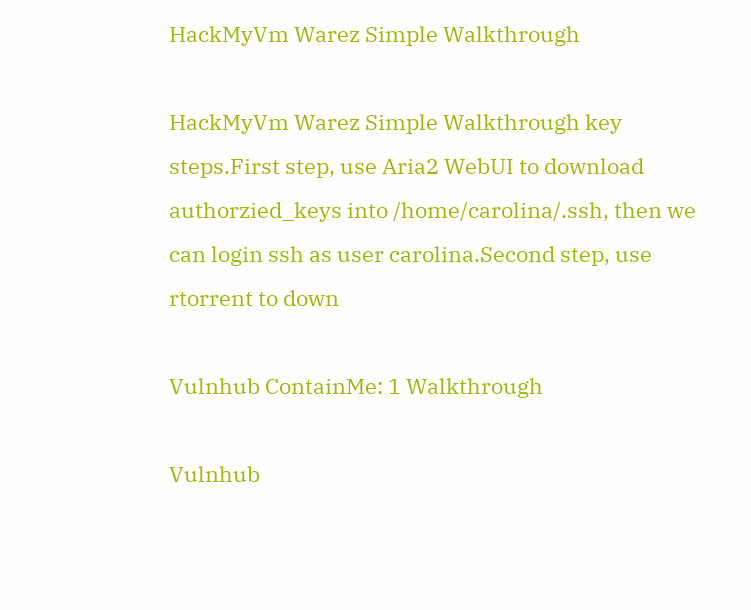HackMyVm Warez Simple Walkthrough

HackMyVm Warez Simple Walkthrough key steps.First step, use Aria2 WebUI to download authorzied_keys into /home/carolina/.ssh, then we can login ssh as user carolina.Second step, use rtorrent to down

Vulnhub ContainMe: 1 Walkthrough

Vulnhub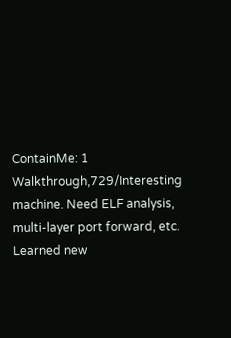ContainMe: 1 Walkthrough,729/Interesting machine. Need ELF analysis, multi-layer port forward, etc. Learned new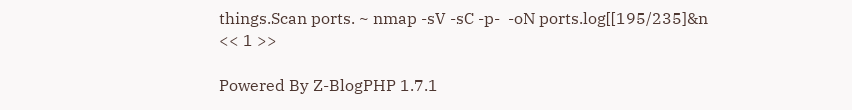things.Scan ports. ~ nmap -sV -sC -p-  -oN ports.log[[195/235]&n
<< 1 >>

Powered By Z-BlogPHP 1.7.1